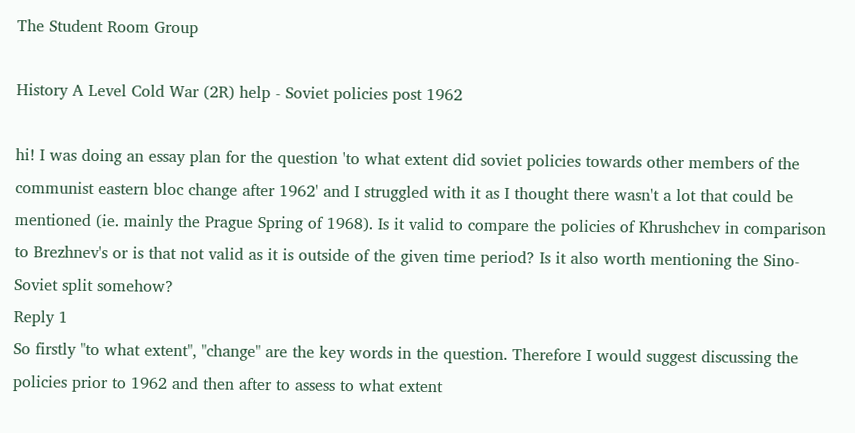The Student Room Group

History A Level Cold War (2R) help - Soviet policies post 1962

hi! I was doing an essay plan for the question 'to what extent did soviet policies towards other members of the communist eastern bloc change after 1962' and I struggled with it as I thought there wasn't a lot that could be mentioned (ie. mainly the Prague Spring of 1968). Is it valid to compare the policies of Khrushchev in comparison to Brezhnev's or is that not valid as it is outside of the given time period? Is it also worth mentioning the Sino-Soviet split somehow?
Reply 1
So firstly "to what extent", "change" are the key words in the question. Therefore I would suggest discussing the policies prior to 1962 and then after to assess to what extent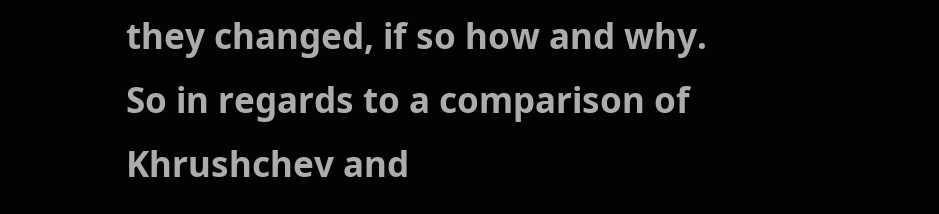they changed, if so how and why. So in regards to a comparison of Khrushchev and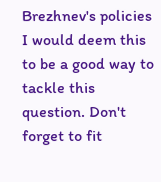Brezhnev's policies I would deem this to be a good way to tackle this question. Don't forget to fit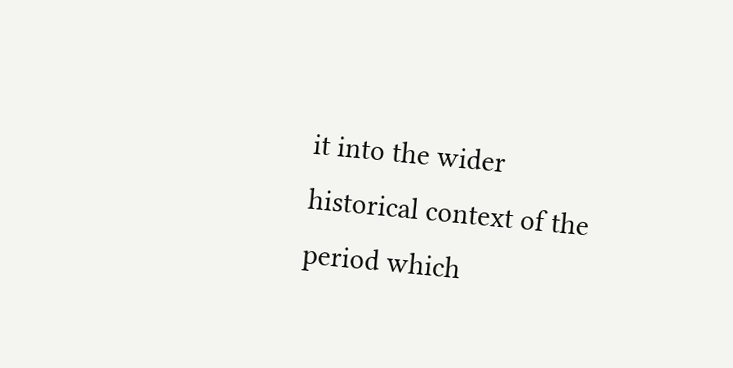it into the wider historical context of the period which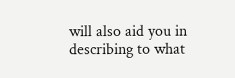will also aid you in describing to what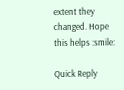extent they changed. Hope this helps :smile:

Quick Reply